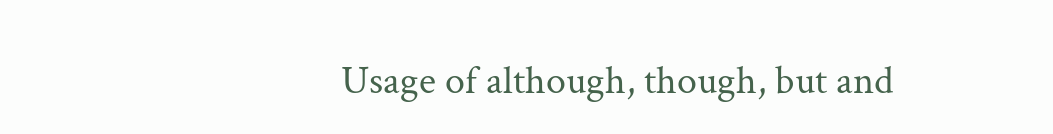Usage of although, though, but and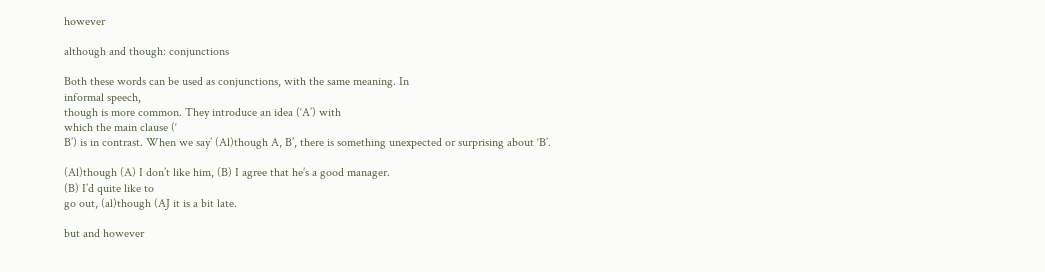however

although and though: conjunctions

Both these words can be used as conjunctions, with the same meaning. In
informal speech,
though is more common. They introduce an idea (‘A’) with
which the main clause (‘
B’) is in contrast. When we say’ (Al)though A, B’, there is something unexpected or surprising about ‘B’.

(Al)though (A) I don’t like him, (B) I agree that he’s a good manager.
(B) I’d quite like to
go out, (al)though (AJ it is a bit late.

but and however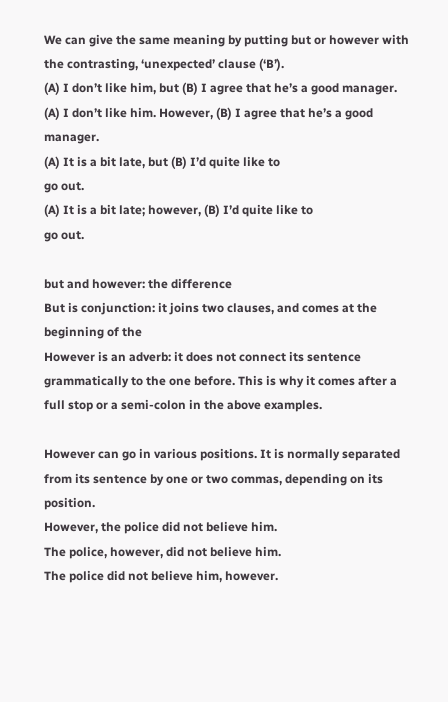We can give the same meaning by putting but or however with the contrasting, ‘unexpected’ clause (‘B’).
(A) I don’t like him, but (B) I agree that he’s a good manager.
(A) I don’t like him. However, (B) I agree that he’s a good manager.
(A) It is a bit late, but (B) I’d quite like to
go out.
(A) It is a bit late; however, (B) I’d quite like to
go out.

but and however: the difference
But is conjunction: it joins two clauses, and comes at the beginning of the
However is an adverb: it does not connect its sentence grammatically to the one before. This is why it comes after a full stop or a semi-colon in the above examples.

However can go in various positions. It is normally separated from its sentence by one or two commas, depending on its position.
However, the police did not believe him.
The police, however, did not believe him.
The police did not believe him, however.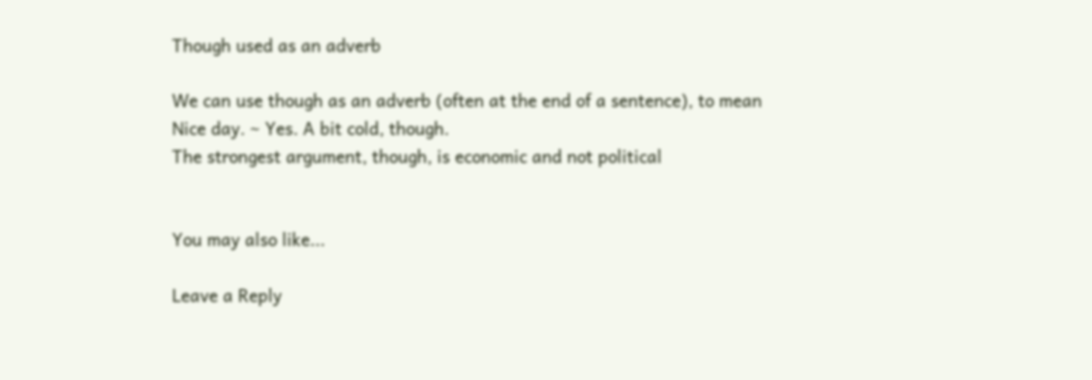Though used as an adverb

We can use though as an adverb (often at the end of a sentence), to mean
Nice day. ~ Yes. A bit cold, though.
The strongest argument, though, is economic and not political


You may also like...

Leave a Reply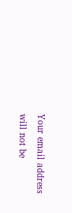Your email address will not be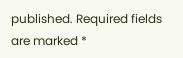published. Required fields are marked *